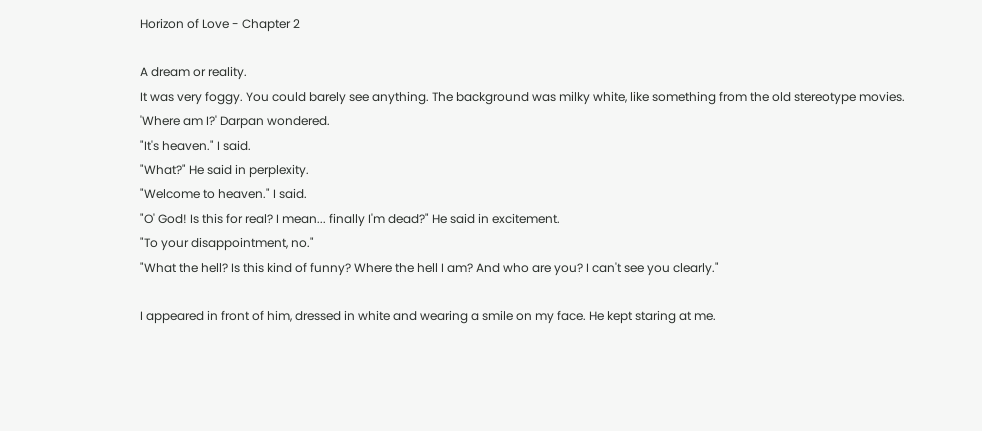Horizon of Love - Chapter 2

A dream or reality.
It was very foggy. You could barely see anything. The background was milky white, like something from the old stereotype movies.
'Where am I?' Darpan wondered.
"It's heaven." I said.
"What?" He said in perplexity.
"Welcome to heaven." I said.
"O' God! Is this for real? I mean... finally I'm dead?" He said in excitement.
"To your disappointment, no."
"What the hell? Is this kind of funny? Where the hell I am? And who are you? I can't see you clearly."

I appeared in front of him, dressed in white and wearing a smile on my face. He kept staring at me.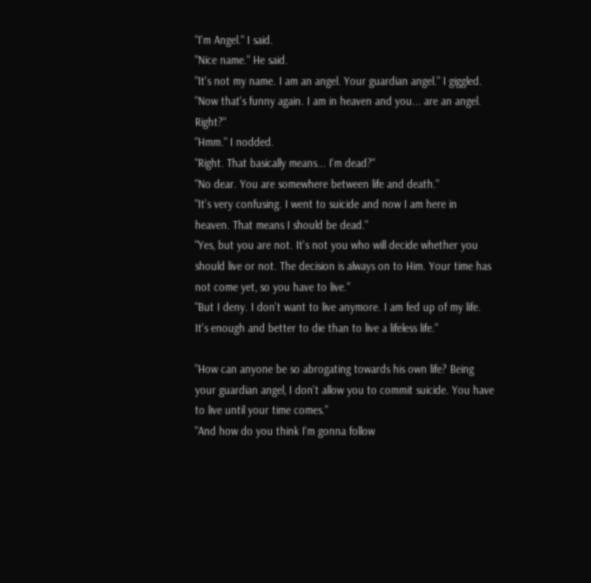"I'm Angel." I said.
"Nice name." He said.
"It's not my name. I am an angel. Your guardian angel." I giggled.
"Now that's funny again. I am in heaven and you... are an angel. Right?"
"Hmm." I nodded.
"Right. That basically means... I'm dead?"
"No dear. You are somewhere between life and death."
"It's very confusing. I went to suicide and now I am here in heaven. That means I should be dead."
"Yes, but you are not. It's not you who will decide whether you should live or not. The decision is always on to Him. Your time has not come yet, so you have to live."
"But I deny. I don't want to live anymore. I am fed up of my life. It's enough and better to die than to live a lifeless life."

"How can anyone be so abrogating towards his own life? Being your guardian angel, I don't allow you to commit suicide. You have to live until your time comes."
"And how do you think I'm gonna follow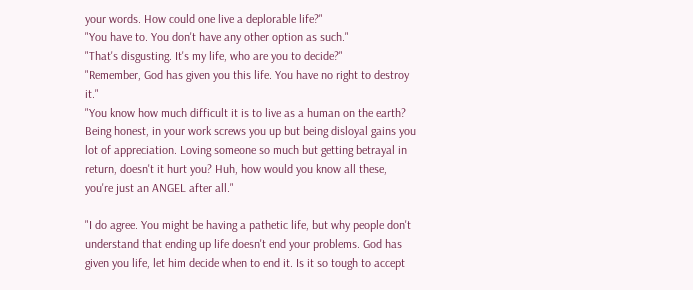your words. How could one live a deplorable life?"
"You have to. You don't have any other option as such."
"That's disgusting. It's my life, who are you to decide?"
"Remember, God has given you this life. You have no right to destroy it."
"You know how much difficult it is to live as a human on the earth? Being honest, in your work screws you up but being disloyal gains you lot of appreciation. Loving someone so much but getting betrayal in return, doesn't it hurt you? Huh, how would you know all these, you're just an ANGEL after all."

"I do agree. You might be having a pathetic life, but why people don't understand that ending up life doesn't end your problems. God has given you life, let him decide when to end it. Is it so tough to accept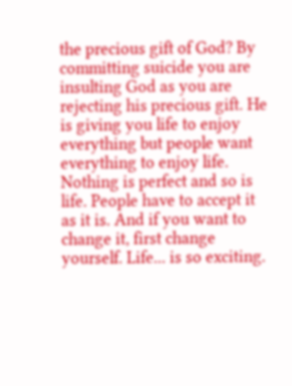the precious gift of God? By committing suicide you are insulting God as you are rejecting his precious gift. He is giving you life to enjoy everything but people want everything to enjoy life. Nothing is perfect and so is life. People have to accept it as it is. And if you want to change it, first change yourself. Life... is so exciting.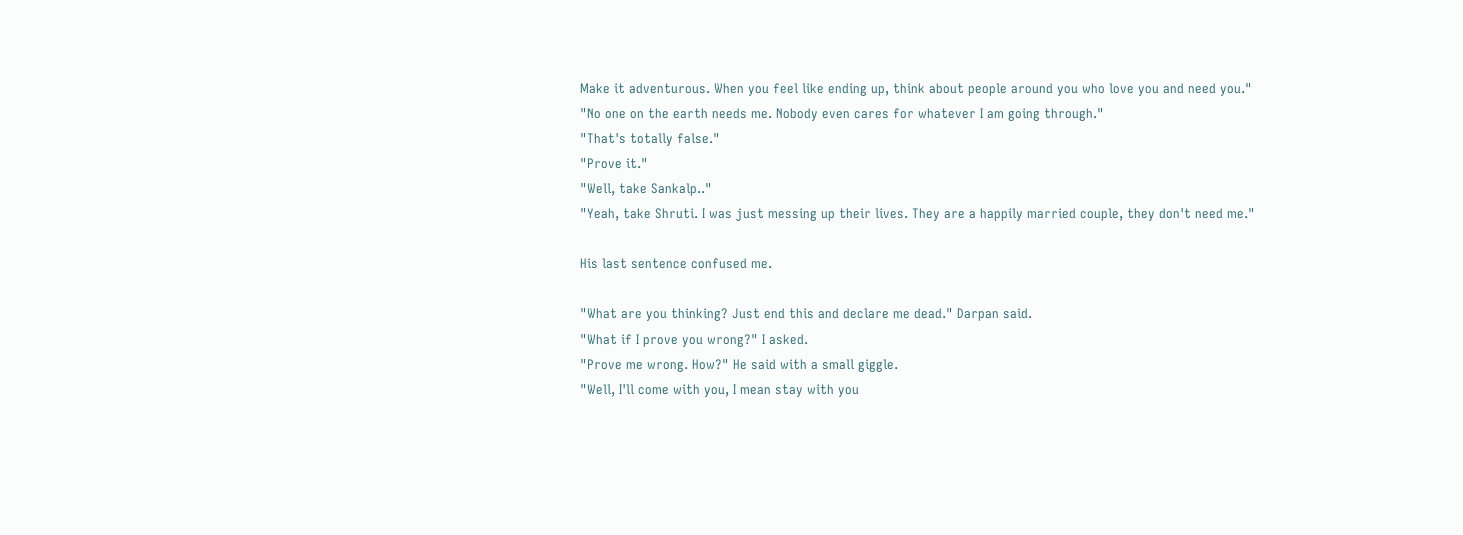Make it adventurous. When you feel like ending up, think about people around you who love you and need you."
"No one on the earth needs me. Nobody even cares for whatever I am going through."
"That's totally false."
"Prove it."
"Well, take Sankalp.."
"Yeah, take Shruti. I was just messing up their lives. They are a happily married couple, they don't need me."

His last sentence confused me.

"What are you thinking? Just end this and declare me dead." Darpan said.
"What if I prove you wrong?" I asked.
"Prove me wrong. How?" He said with a small giggle.
"Well, I'll come with you, I mean stay with you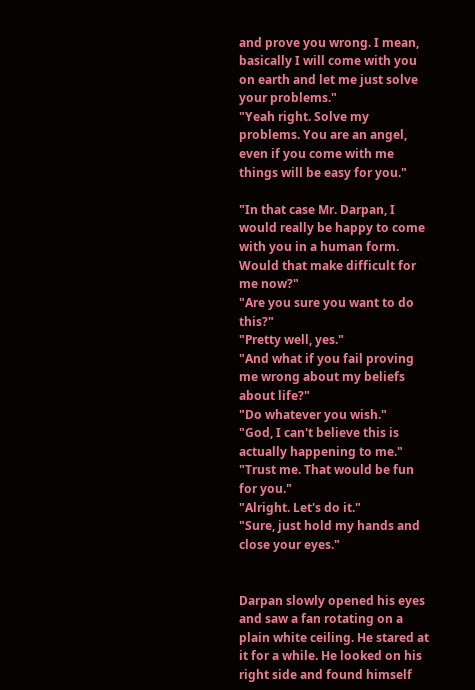and prove you wrong. I mean, basically I will come with you on earth and let me just solve your problems."
"Yeah right. Solve my problems. You are an angel, even if you come with me things will be easy for you."

"In that case Mr. Darpan, I would really be happy to come with you in a human form. Would that make difficult for me now?"
"Are you sure you want to do this?"
"Pretty well, yes."
"And what if you fail proving me wrong about my beliefs about life?"
"Do whatever you wish."
"God, I can't believe this is actually happening to me."
"Trust me. That would be fun for you."
"Alright. Let's do it."
"Sure, just hold my hands and close your eyes."


Darpan slowly opened his eyes and saw a fan rotating on a plain white ceiling. He stared at it for a while. He looked on his right side and found himself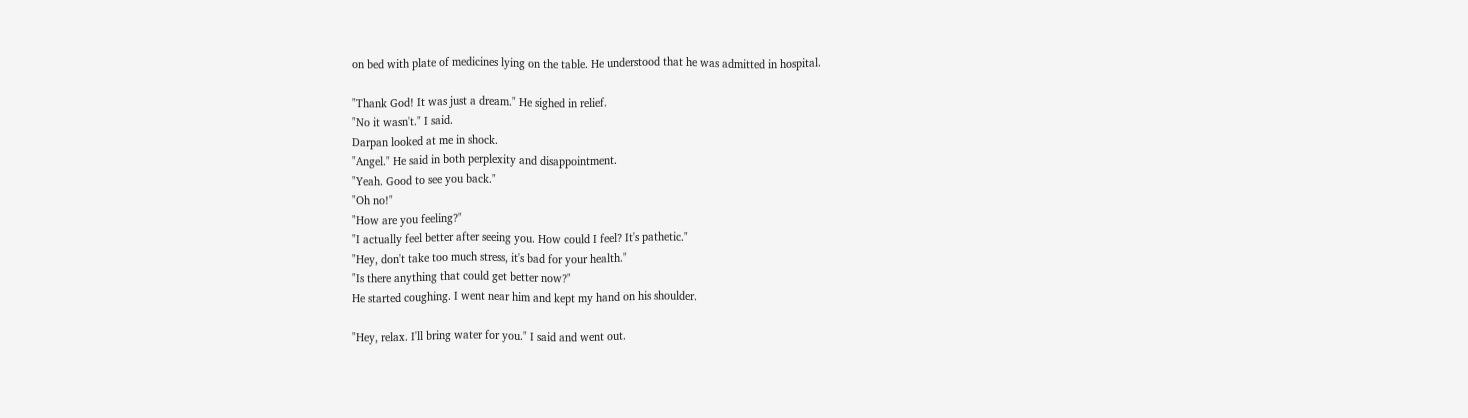on bed with plate of medicines lying on the table. He understood that he was admitted in hospital.

"Thank God! It was just a dream." He sighed in relief.
"No it wasn't." I said.
Darpan looked at me in shock.
"Angel." He said in both perplexity and disappointment.
"Yeah. Good to see you back."
"Oh no!"
"How are you feeling?"
"I actually feel better after seeing you. How could I feel? It's pathetic."
"Hey, don't take too much stress, it's bad for your health."
"Is there anything that could get better now?"
He started coughing. I went near him and kept my hand on his shoulder.

"Hey, relax. I'll bring water for you." I said and went out.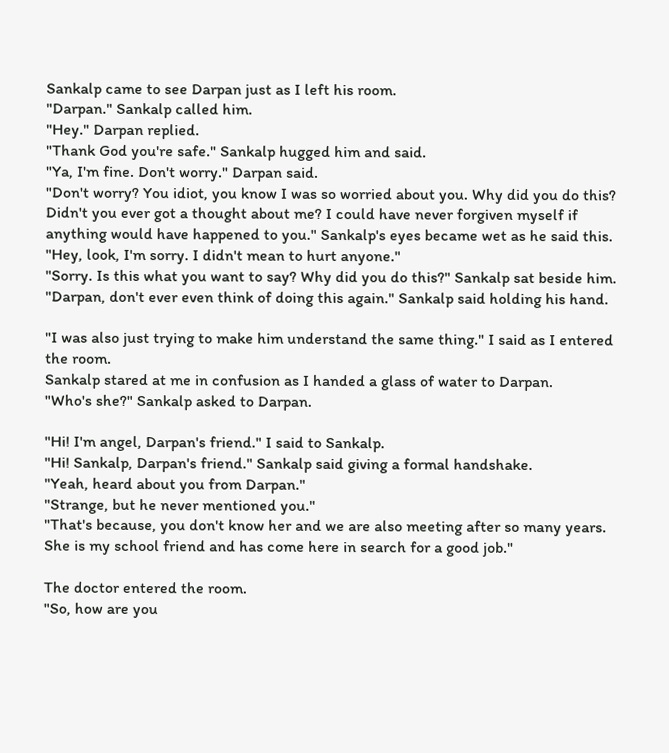Sankalp came to see Darpan just as I left his room.
"Darpan." Sankalp called him.
"Hey." Darpan replied.
"Thank God you're safe." Sankalp hugged him and said.
"Ya, I'm fine. Don't worry." Darpan said.
"Don't worry? You idiot, you know I was so worried about you. Why did you do this? Didn't you ever got a thought about me? I could have never forgiven myself if anything would have happened to you." Sankalp's eyes became wet as he said this.
"Hey, look, I'm sorry. I didn't mean to hurt anyone."
"Sorry. Is this what you want to say? Why did you do this?" Sankalp sat beside him.
"Darpan, don't ever even think of doing this again." Sankalp said holding his hand.

"I was also just trying to make him understand the same thing." I said as I entered the room.
Sankalp stared at me in confusion as I handed a glass of water to Darpan.
"Who's she?" Sankalp asked to Darpan.

"Hi! I'm angel, Darpan's friend." I said to Sankalp.
"Hi! Sankalp, Darpan's friend." Sankalp said giving a formal handshake.
"Yeah, heard about you from Darpan."
"Strange, but he never mentioned you."
"That's because, you don't know her and we are also meeting after so many years. She is my school friend and has come here in search for a good job."

The doctor entered the room.
"So, how are you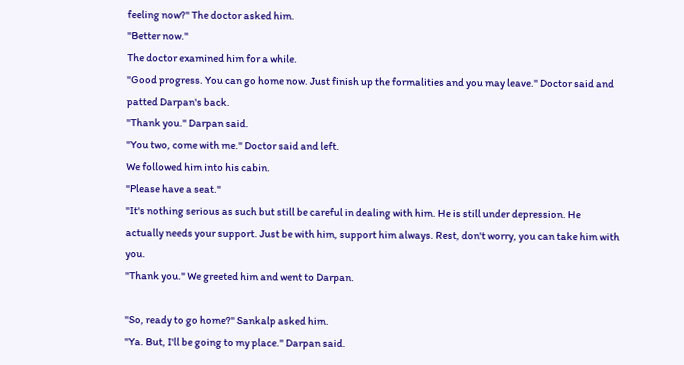feeling now?" The doctor asked him.
"Better now."
The doctor examined him for a while.
"Good progress. You can go home now. Just finish up the formalities and you may leave." Doctor said and patted Darpan's back.
"Thank you." Darpan said.
"You two, come with me." Doctor said and left.
We followed him into his cabin.
"Please have a seat."
"It's nothing serious as such but still be careful in dealing with him. He is still under depression. He actually needs your support. Just be with him, support him always. Rest, don't worry, you can take him with you.
"Thank you." We greeted him and went to Darpan.

"So, ready to go home?" Sankalp asked him.
"Ya. But, I'll be going to my place." Darpan said.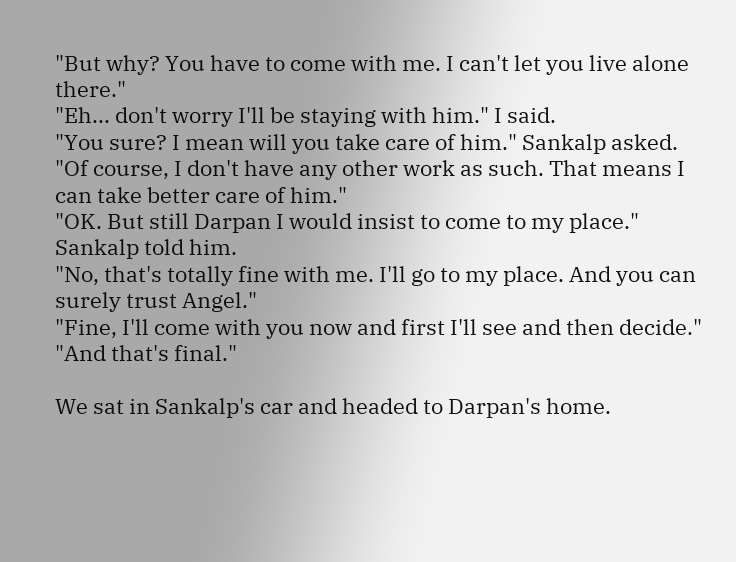"But why? You have to come with me. I can't let you live alone there."
"Eh... don't worry I'll be staying with him." I said.
"You sure? I mean will you take care of him." Sankalp asked.
"Of course, I don't have any other work as such. That means I can take better care of him."
"OK. But still Darpan I would insist to come to my place." Sankalp told him.
"No, that's totally fine with me. I'll go to my place. And you can surely trust Angel."
"Fine, I'll come with you now and first I'll see and then decide."
"And that's final."

We sat in Sankalp's car and headed to Darpan's home.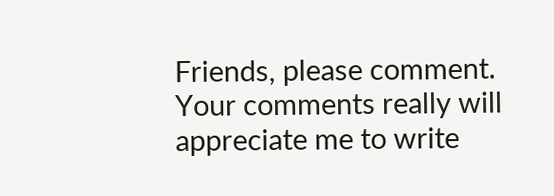Friends, please comment. Your comments really will appreciate me to write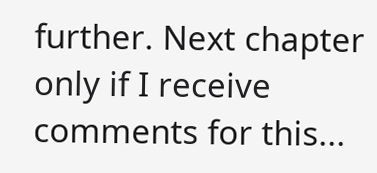further. Next chapter only if I receive comments for this...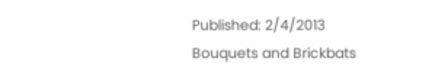Published: 2/4/2013
Bouquets and Brickbats